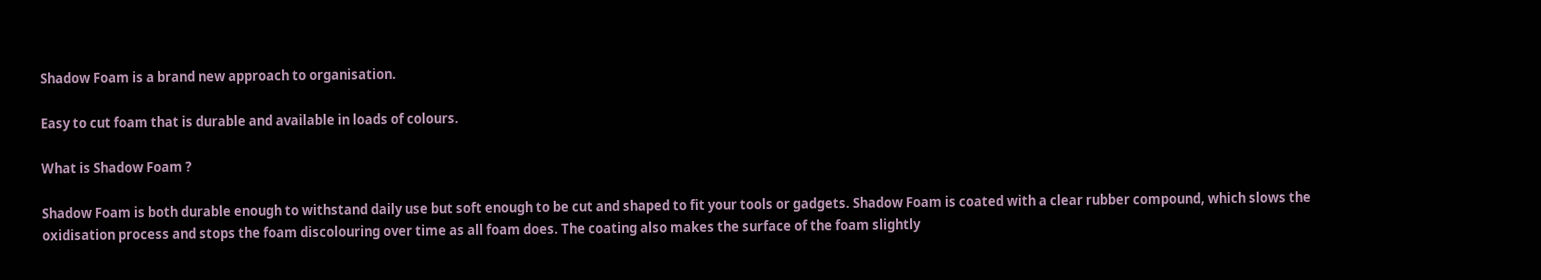Shadow Foam is a brand new approach to organisation.

Easy to cut foam that is durable and available in loads of colours.

What is Shadow Foam ?

Shadow Foam is both durable enough to withstand daily use but soft enough to be cut and shaped to fit your tools or gadgets. Shadow Foam is coated with a clear rubber compound, which slows the oxidisation process and stops the foam discolouring over time as all foam does. The coating also makes the surface of the foam slightly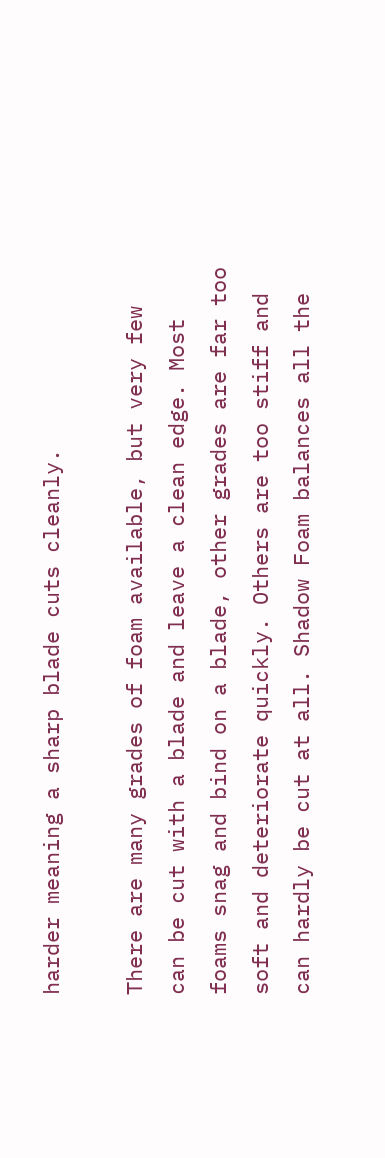harder meaning a sharp blade cuts cleanly.

There are many grades of foam available, but very few can be cut with a blade and leave a clean edge. Most foams snag and bind on a blade, other grades are far too soft and deteriorate quickly. Others are too stiff and can hardly be cut at all. Shadow Foam balances all the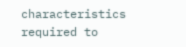characteristics required to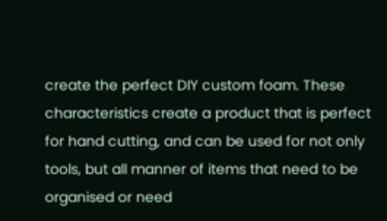create the perfect DIY custom foam. These characteristics create a product that is perfect for hand cutting, and can be used for not only tools, but all manner of items that need to be organised or need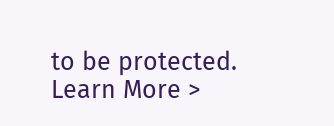to be protected. Learn More >